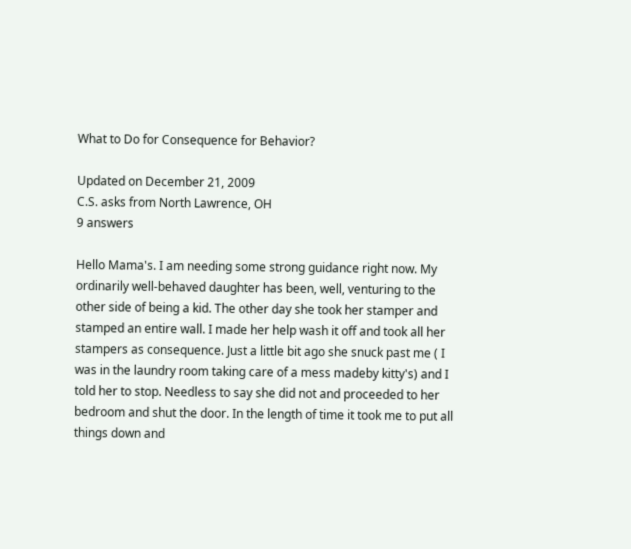What to Do for Consequence for Behavior?

Updated on December 21, 2009
C.S. asks from North Lawrence, OH
9 answers

Hello Mama's. I am needing some strong guidance right now. My ordinarily well-behaved daughter has been, well, venturing to the other side of being a kid. The other day she took her stamper and stamped an entire wall. I made her help wash it off and took all her stampers as consequence. Just a little bit ago she snuck past me ( I was in the laundry room taking care of a mess madeby kitty's) and I told her to stop. Needless to say she did not and proceeded to her bedroom and shut the door. In the length of time it took me to put all things down and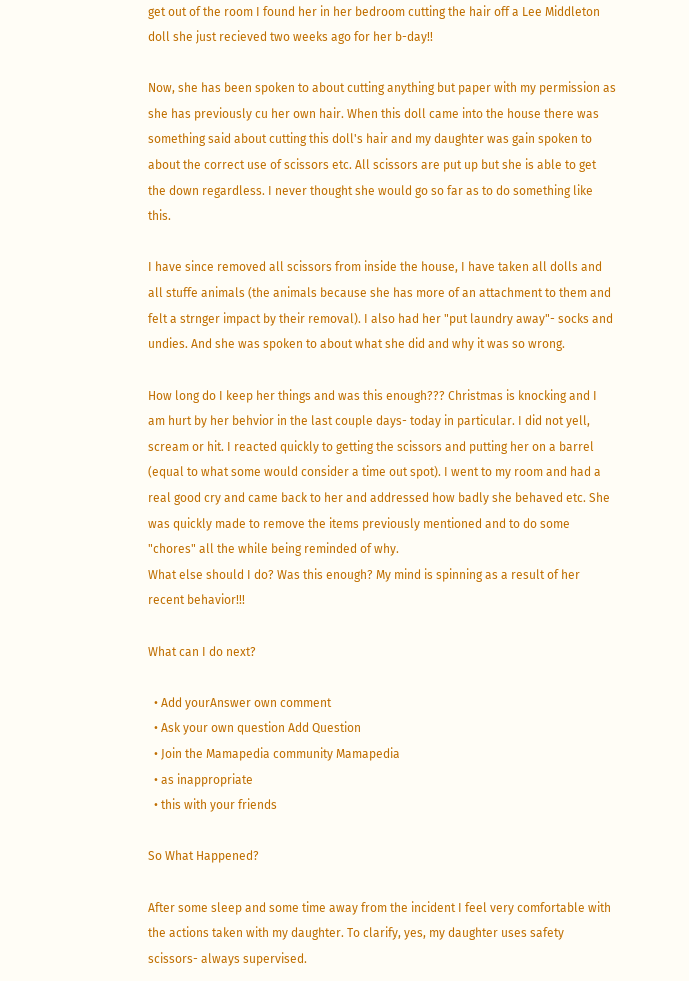get out of the room I found her in her bedroom cutting the hair off a Lee Middleton doll she just recieved two weeks ago for her b-day!!

Now, she has been spoken to about cutting anything but paper with my permission as she has previously cu her own hair. When this doll came into the house there was something said about cutting this doll's hair and my daughter was gain spoken to about the correct use of scissors etc. All scissors are put up but she is able to get the down regardless. I never thought she would go so far as to do something like this.

I have since removed all scissors from inside the house, I have taken all dolls and all stuffe animals (the animals because she has more of an attachment to them and felt a strnger impact by their removal). I also had her "put laundry away"- socks and undies. And she was spoken to about what she did and why it was so wrong.

How long do I keep her things and was this enough??? Christmas is knocking and I am hurt by her behvior in the last couple days- today in particular. I did not yell, scream or hit. I reacted quickly to getting the scissors and putting her on a barrel (equal to what some would consider a time out spot). I went to my room and had a real good cry and came back to her and addressed how badly she behaved etc. She was quickly made to remove the items previously mentioned and to do some "chores" all the while being reminded of why.
What else should I do? Was this enough? My mind is spinning as a result of her recent behavior!!!

What can I do next?

  • Add yourAnswer own comment
  • Ask your own question Add Question
  • Join the Mamapedia community Mamapedia
  • as inappropriate
  • this with your friends

So What Happened?

After some sleep and some time away from the incident I feel very comfortable with the actions taken with my daughter. To clarify, yes, my daughter uses safety scissors- always supervised.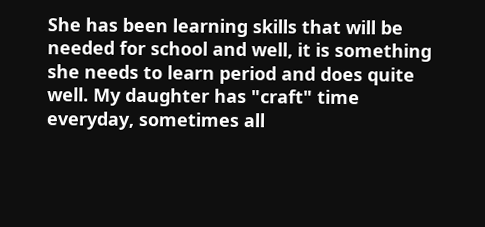She has been learning skills that will be needed for school and well, it is something she needs to learn period and does quite well. My daughter has "craft" time everyday, sometimes all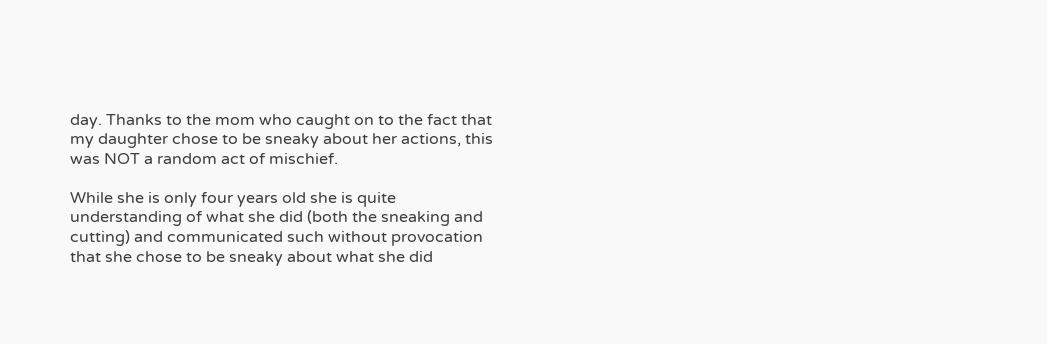day. Thanks to the mom who caught on to the fact that my daughter chose to be sneaky about her actions, this was NOT a random act of mischief.

While she is only four years old she is quite understanding of what she did (both the sneaking and cutting) and communicated such without provocation that she chose to be sneaky about what she did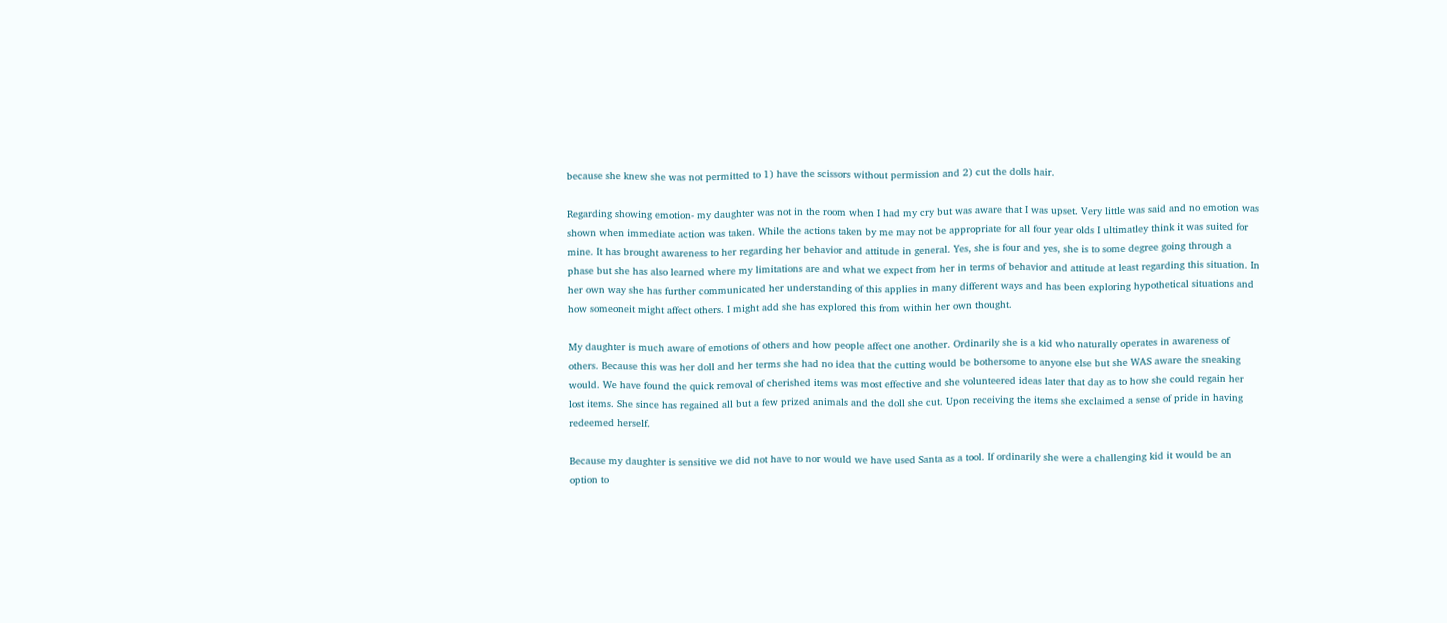because she knew she was not permitted to 1) have the scissors without permission and 2) cut the dolls hair.

Regarding showing emotion- my daughter was not in the room when I had my cry but was aware that I was upset. Very little was said and no emotion was shown when immediate action was taken. While the actions taken by me may not be appropriate for all four year olds I ultimatley think it was suited for mine. It has brought awareness to her regarding her behavior and attitude in general. Yes, she is four and yes, she is to some degree going through a phase but she has also learned where my limitations are and what we expect from her in terms of behavior and attitude at least regarding this situation. In her own way she has further communicated her understanding of this applies in many different ways and has been exploring hypothetical situations and how someoneit might affect others. I might add she has explored this from within her own thought.

My daughter is much aware of emotions of others and how people affect one another. Ordinarily she is a kid who naturally operates in awareness of others. Because this was her doll and her terms she had no idea that the cutting would be bothersome to anyone else but she WAS aware the sneaking would. We have found the quick removal of cherished items was most effective and she volunteered ideas later that day as to how she could regain her lost items. She since has regained all but a few prized animals and the doll she cut. Upon receiving the items she exclaimed a sense of pride in having redeemed herself.

Because my daughter is sensitive we did not have to nor would we have used Santa as a tool. If ordinarily she were a challenging kid it would be an option to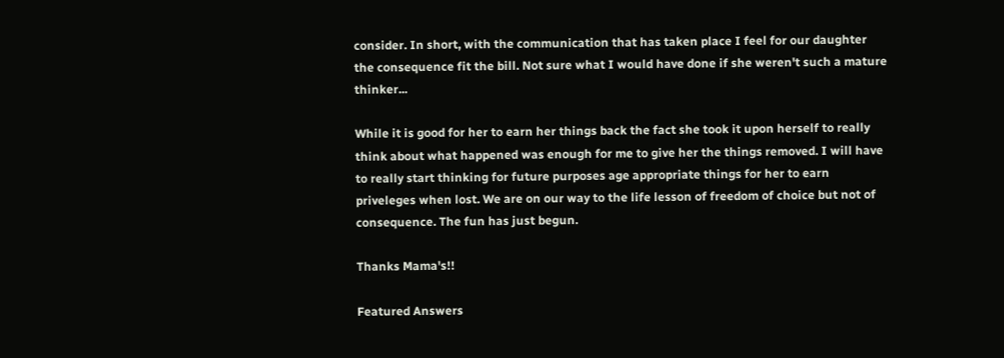consider. In short, with the communication that has taken place I feel for our daughter the consequence fit the bill. Not sure what I would have done if she weren't such a mature thinker...

While it is good for her to earn her things back the fact she took it upon herself to really think about what happened was enough for me to give her the things removed. I will have to really start thinking for future purposes age appropriate things for her to earn priveleges when lost. We are on our way to the life lesson of freedom of choice but not of consequence. The fun has just begun.

Thanks Mama's!!

Featured Answers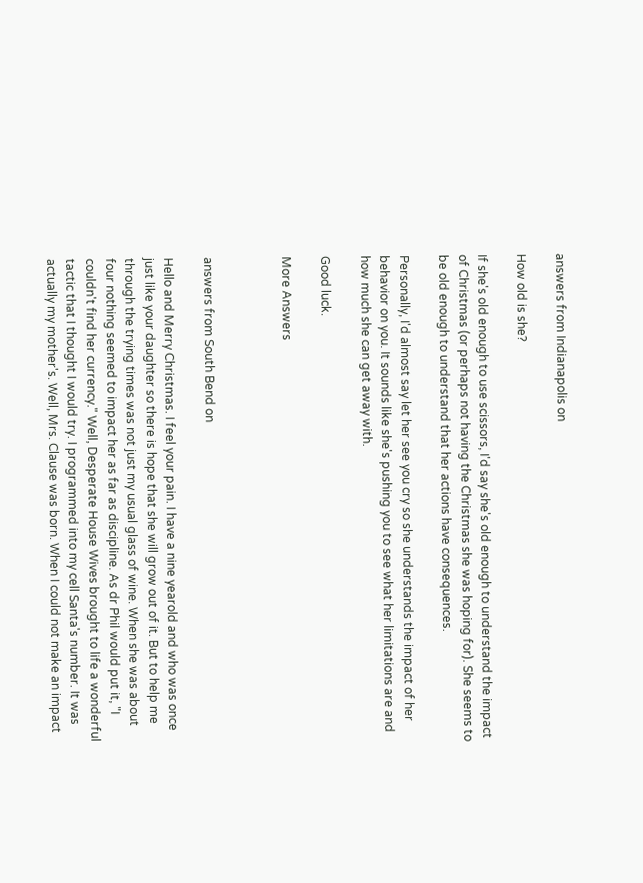answers from Indianapolis on

How old is she?

If she's old enough to use scissors, I'd say she's old enough to understand the impact of Christmas (or perhaps not having the Christmas she was hoping for). She seems to be old enough to understand that her actions have consequences.

Personally, I'd almost say let her see you cry so she understands the impact of her behavior on you. It sounds like she's pushing you to see what her limitations are and how much she can get away with.

Good luck.

More Answers



answers from South Bend on

Hello and Merry Christmas. I feel your pain. I have a nine yearold and who was once just like your daughter so there is hope that she will grow out of it. But to help me through the trying times was not just my usual glass of wine. When she was about four nothing seemed to impact her as far as discipline. As dr Phil would put it, "I couldn't find her currency." Well, Desperate House Wives brought to life a wonderful tactic that I thought I would try. I programmed into my cell Santa's number. It was actually my mother's. Well, Mrs. Clause was born. When I could not make an impact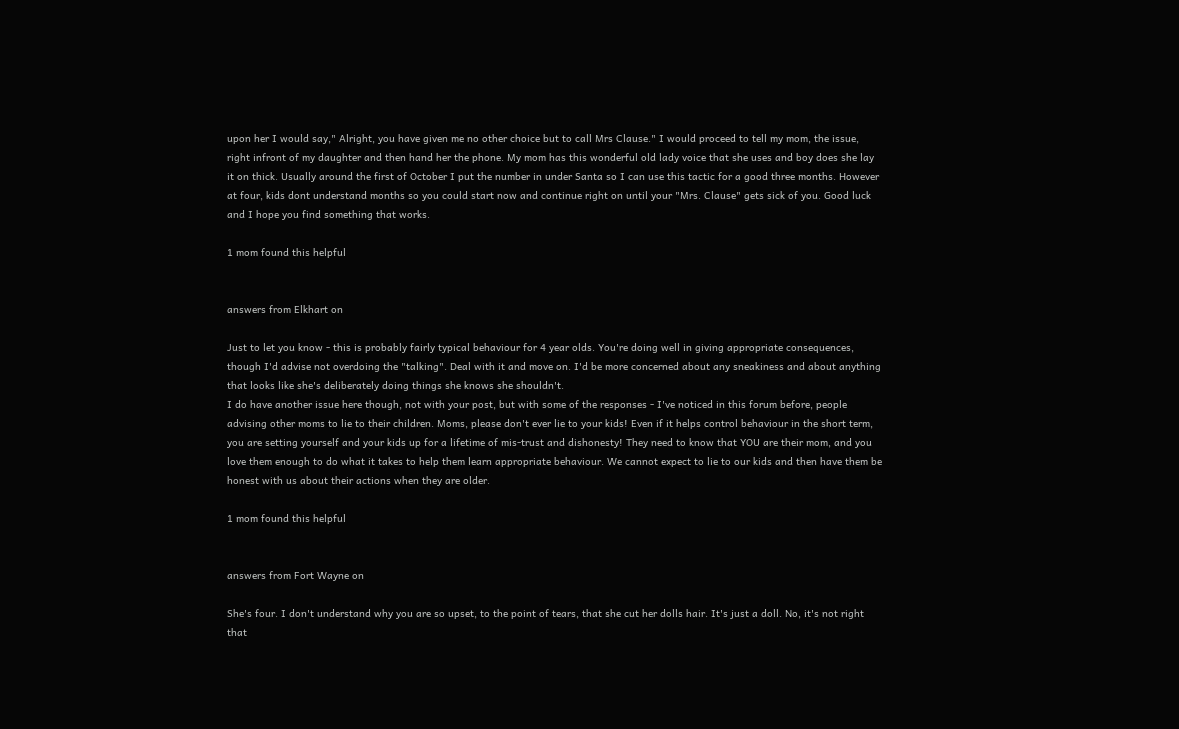upon her I would say," Alright, you have given me no other choice but to call Mrs Clause." I would proceed to tell my mom, the issue, right infront of my daughter and then hand her the phone. My mom has this wonderful old lady voice that she uses and boy does she lay it on thick. Usually around the first of October I put the number in under Santa so I can use this tactic for a good three months. However at four, kids dont understand months so you could start now and continue right on until your "Mrs. Clause" gets sick of you. Good luck and I hope you find something that works.

1 mom found this helpful


answers from Elkhart on

Just to let you know - this is probably fairly typical behaviour for 4 year olds. You're doing well in giving appropriate consequences, though I'd advise not overdoing the "talking". Deal with it and move on. I'd be more concerned about any sneakiness and about anything that looks like she's deliberately doing things she knows she shouldn't.
I do have another issue here though, not with your post, but with some of the responses - I've noticed in this forum before, people advising other moms to lie to their children. Moms, please don't ever lie to your kids! Even if it helps control behaviour in the short term, you are setting yourself and your kids up for a lifetime of mis-trust and dishonesty! They need to know that YOU are their mom, and you love them enough to do what it takes to help them learn appropriate behaviour. We cannot expect to lie to our kids and then have them be honest with us about their actions when they are older.

1 mom found this helpful


answers from Fort Wayne on

She's four. I don't understand why you are so upset, to the point of tears, that she cut her dolls hair. It's just a doll. No, it's not right that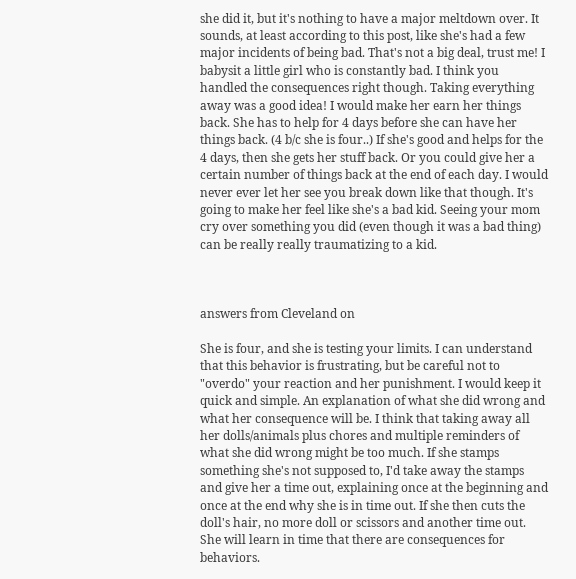she did it, but it's nothing to have a major meltdown over. It sounds, at least according to this post, like she's had a few major incidents of being bad. That's not a big deal, trust me! I babysit a little girl who is constantly bad. I think you handled the consequences right though. Taking everything away was a good idea! I would make her earn her things back. She has to help for 4 days before she can have her things back. (4 b/c she is four..) If she's good and helps for the 4 days, then she gets her stuff back. Or you could give her a certain number of things back at the end of each day. I would never ever let her see you break down like that though. It's going to make her feel like she's a bad kid. Seeing your mom cry over something you did (even though it was a bad thing) can be really really traumatizing to a kid.



answers from Cleveland on

She is four, and she is testing your limits. I can understand that this behavior is frustrating, but be careful not to "overdo" your reaction and her punishment. I would keep it quick and simple. An explanation of what she did wrong and what her consequence will be. I think that taking away all her dolls/animals plus chores and multiple reminders of what she did wrong might be too much. If she stamps something she's not supposed to, I'd take away the stamps and give her a time out, explaining once at the beginning and once at the end why she is in time out. If she then cuts the doll's hair, no more doll or scissors and another time out. She will learn in time that there are consequences for behaviors.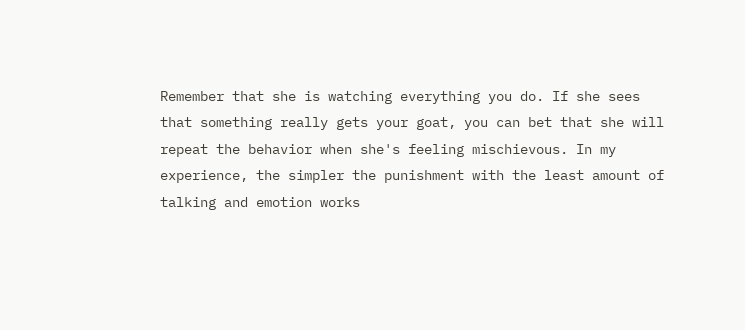Remember that she is watching everything you do. If she sees that something really gets your goat, you can bet that she will repeat the behavior when she's feeling mischievous. In my experience, the simpler the punishment with the least amount of talking and emotion works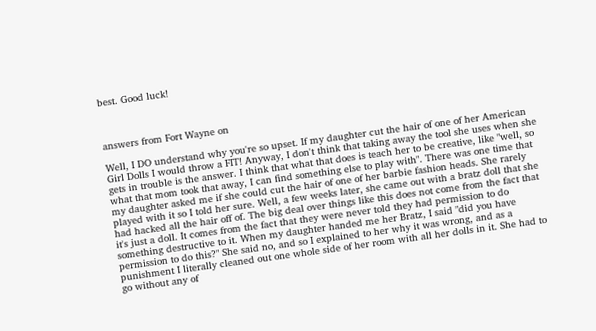best. Good luck!



answers from Fort Wayne on

Well, I DO understand why you're so upset. If my daughter cut the hair of one of her American Girl Dolls I would throw a FIT! Anyway, I don't think that taking away the tool she uses when she gets in trouble is the answer. I think that what that does is teach her to be creative, like "well, so what that mom took that away, I can find something else to play with". There was one time that my daughter asked me if she could cut the hair of one of her barbie fashion heads. She rarely played with it so I told her sure. Well, a few weeks later, she came out with a bratz doll that she had hacked all the hair off of. The big deal over things like this does not come from the fact that it's just a doll. It comes from the fact that they were never told they had permission to do something destructive to it. When my daughter handed me her Bratz, I said "did you have permission to do this?" She said no, and so I explained to her why it was wrong, and as a punishment I literally cleaned out one whole side of her room with all her dolls in it. She had to go without any of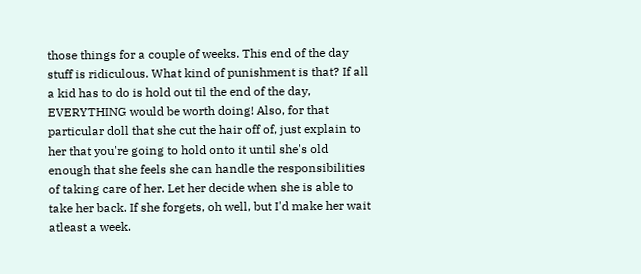those things for a couple of weeks. This end of the day stuff is ridiculous. What kind of punishment is that? If all a kid has to do is hold out til the end of the day, EVERYTHING would be worth doing! Also, for that particular doll that she cut the hair off of, just explain to her that you're going to hold onto it until she's old enough that she feels she can handle the responsibilities of taking care of her. Let her decide when she is able to take her back. If she forgets, oh well, but I'd make her wait atleast a week.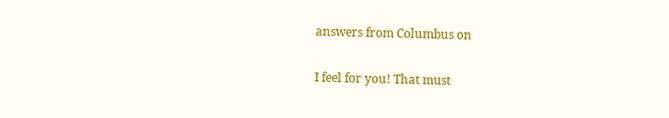answers from Columbus on

I feel for you! That must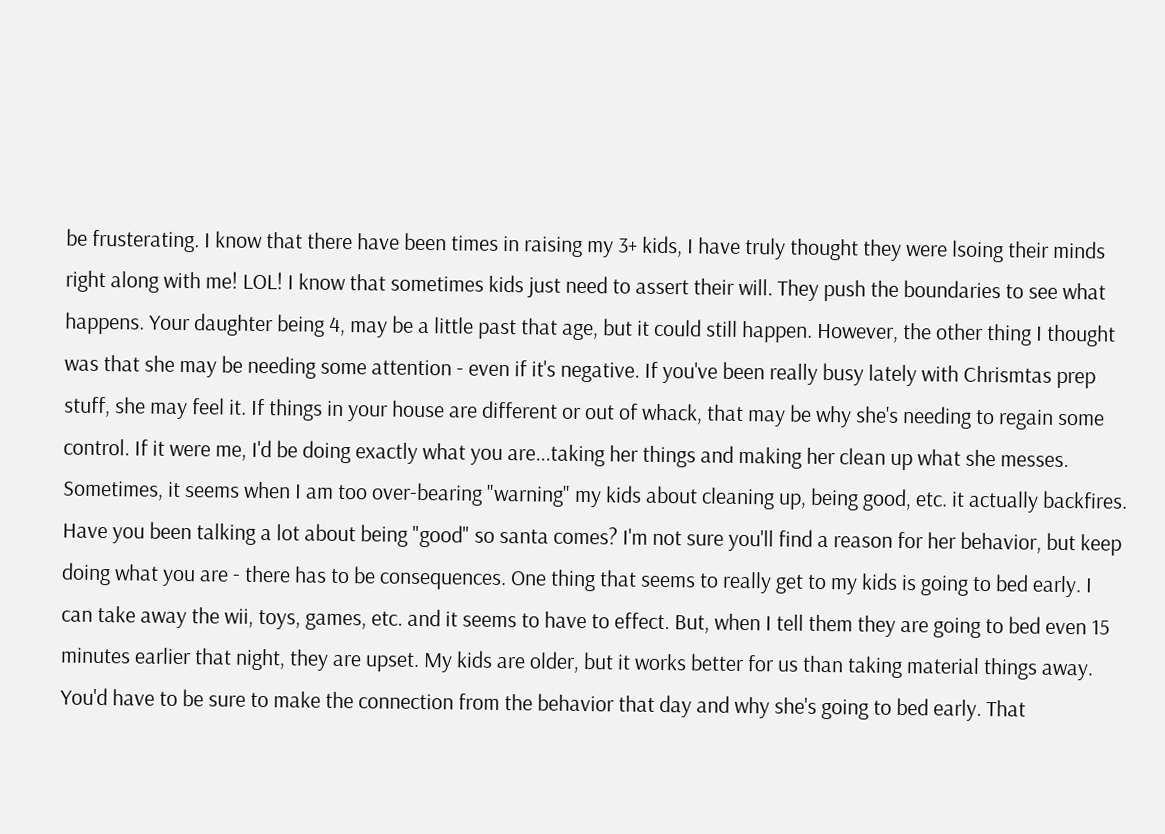be frusterating. I know that there have been times in raising my 3+ kids, I have truly thought they were lsoing their minds right along with me! LOL! I know that sometimes kids just need to assert their will. They push the boundaries to see what happens. Your daughter being 4, may be a little past that age, but it could still happen. However, the other thing I thought was that she may be needing some attention - even if it's negative. If you've been really busy lately with Chrismtas prep stuff, she may feel it. If things in your house are different or out of whack, that may be why she's needing to regain some control. If it were me, I'd be doing exactly what you are...taking her things and making her clean up what she messes. Sometimes, it seems when I am too over-bearing "warning" my kids about cleaning up, being good, etc. it actually backfires. Have you been talking a lot about being "good" so santa comes? I'm not sure you'll find a reason for her behavior, but keep doing what you are - there has to be consequences. One thing that seems to really get to my kids is going to bed early. I can take away the wii, toys, games, etc. and it seems to have to effect. But, when I tell them they are going to bed even 15 minutes earlier that night, they are upset. My kids are older, but it works better for us than taking material things away. You'd have to be sure to make the connection from the behavior that day and why she's going to bed early. That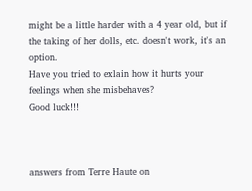might be a little harder with a 4 year old, but if the taking of her dolls, etc. doesn't work, it's an option.
Have you tried to exlain how it hurts your feelings when she misbehaves?
Good luck!!!



answers from Terre Haute on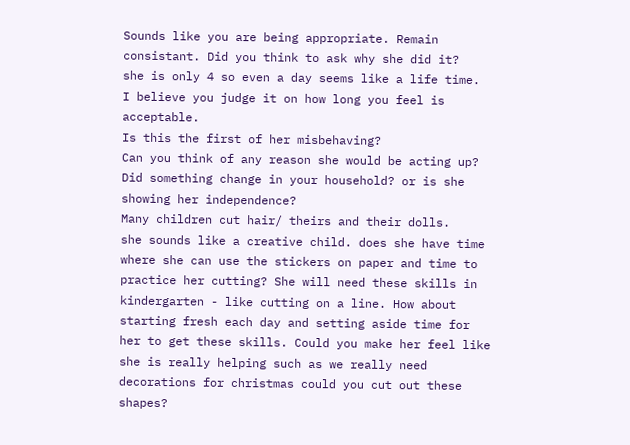Sounds like you are being appropriate. Remain consistant. Did you think to ask why she did it?
she is only 4 so even a day seems like a life time.
I believe you judge it on how long you feel is acceptable.
Is this the first of her misbehaving?
Can you think of any reason she would be acting up? Did something change in your household? or is she showing her independence?
Many children cut hair/ theirs and their dolls.
she sounds like a creative child. does she have time where she can use the stickers on paper and time to practice her cutting? She will need these skills in kindergarten - like cutting on a line. How about starting fresh each day and setting aside time for her to get these skills. Could you make her feel like she is really helping such as we really need decorations for christmas could you cut out these shapes?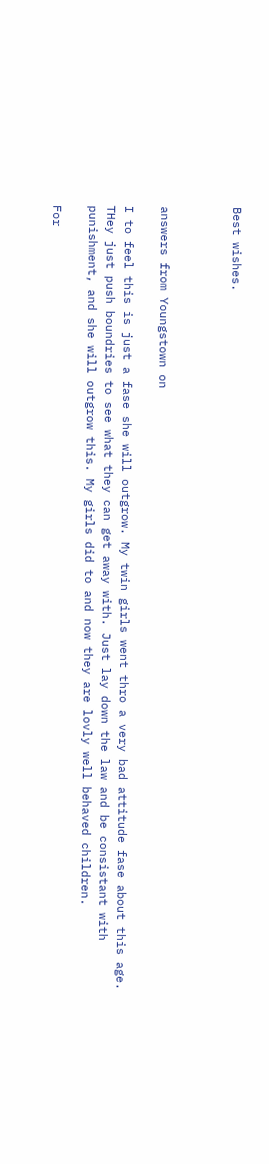Best wishes.



answers from Youngstown on

I to feel this is just a fase she will outgrow. My twin girls went thro a very bad attitude fase about this age. THey just push boundries to see what they can get away with. Just lay down the law and be consistant with punishment, and she will outgrow this. My girls did to and now they are lovly well behaved children.

For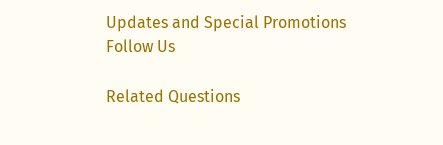Updates and Special Promotions
Follow Us

Related Questions